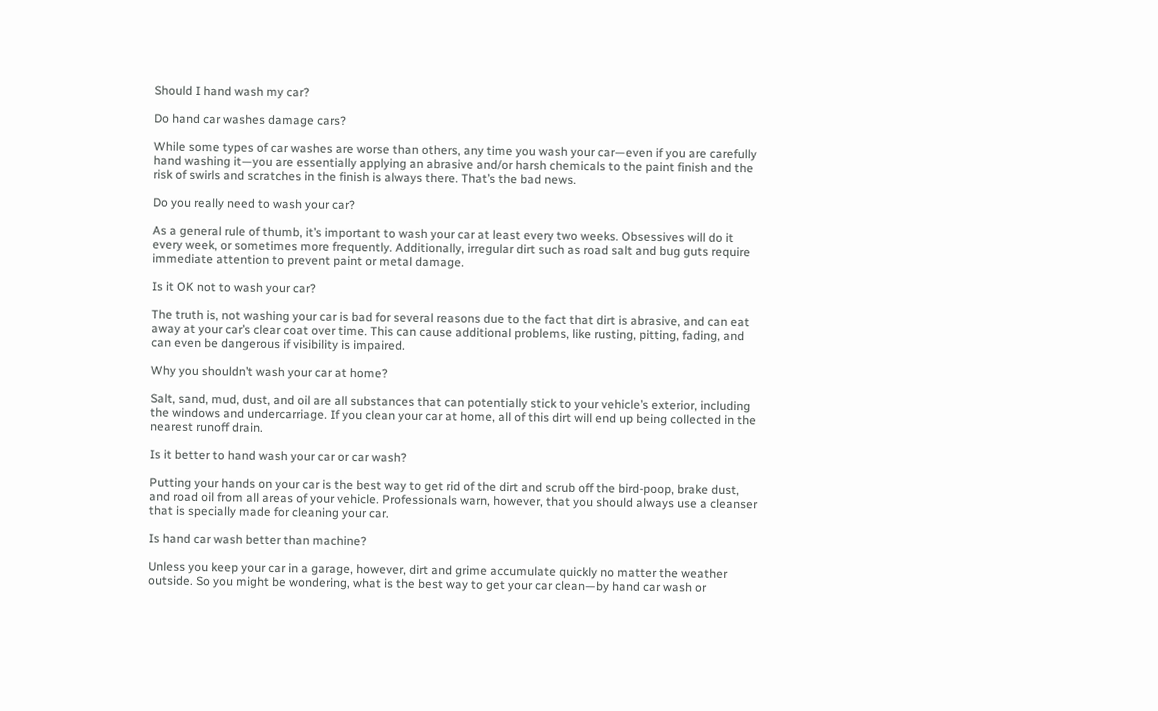Should I hand wash my car?

Do hand car washes damage cars?

While some types of car washes are worse than others, any time you wash your car—even if you are carefully hand washing it—you are essentially applying an abrasive and/or harsh chemicals to the paint finish and the risk of swirls and scratches in the finish is always there. That’s the bad news.

Do you really need to wash your car?

As a general rule of thumb, it’s important to wash your car at least every two weeks. Obsessives will do it every week, or sometimes more frequently. Additionally, irregular dirt such as road salt and bug guts require immediate attention to prevent paint or metal damage.

Is it OK not to wash your car?

The truth is, not washing your car is bad for several reasons due to the fact that dirt is abrasive, and can eat away at your car’s clear coat over time. This can cause additional problems, like rusting, pitting, fading, and can even be dangerous if visibility is impaired.

Why you shouldn’t wash your car at home?

Salt, sand, mud, dust, and oil are all substances that can potentially stick to your vehicle’s exterior, including the windows and undercarriage. If you clean your car at home, all of this dirt will end up being collected in the nearest runoff drain.

Is it better to hand wash your car or car wash?

Putting your hands on your car is the best way to get rid of the dirt and scrub off the bird-poop, brake dust, and road oil from all areas of your vehicle. Professionals warn, however, that you should always use a cleanser that is specially made for cleaning your car.

Is hand car wash better than machine?

Unless you keep your car in a garage, however, dirt and grime accumulate quickly no matter the weather outside. So you might be wondering, what is the best way to get your car clean—by hand car wash or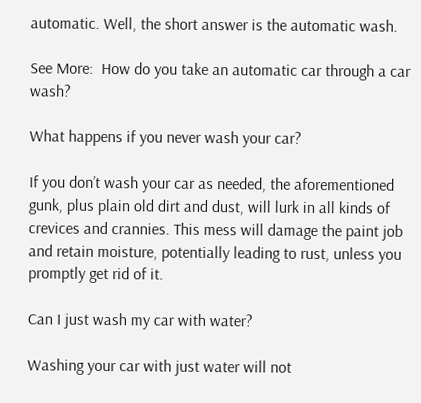automatic. Well, the short answer is the automatic wash.

See More:  How do you take an automatic car through a car wash?

What happens if you never wash your car?

If you don’t wash your car as needed, the aforementioned gunk, plus plain old dirt and dust, will lurk in all kinds of crevices and crannies. This mess will damage the paint job and retain moisture, potentially leading to rust, unless you promptly get rid of it.

Can I just wash my car with water?

Washing your car with just water will not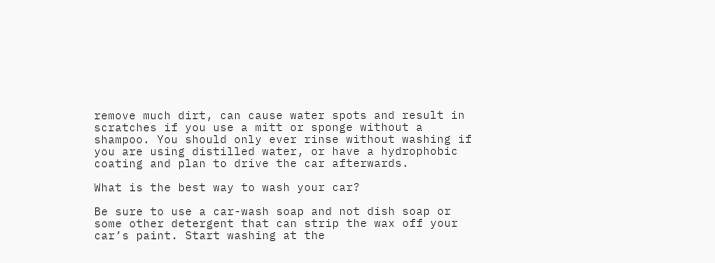remove much dirt, can cause water spots and result in scratches if you use a mitt or sponge without a shampoo. You should only ever rinse without washing if you are using distilled water, or have a hydrophobic coating and plan to drive the car afterwards.

What is the best way to wash your car?

Be sure to use a car-wash soap and not dish soap or some other detergent that can strip the wax off your car’s paint. Start washing at the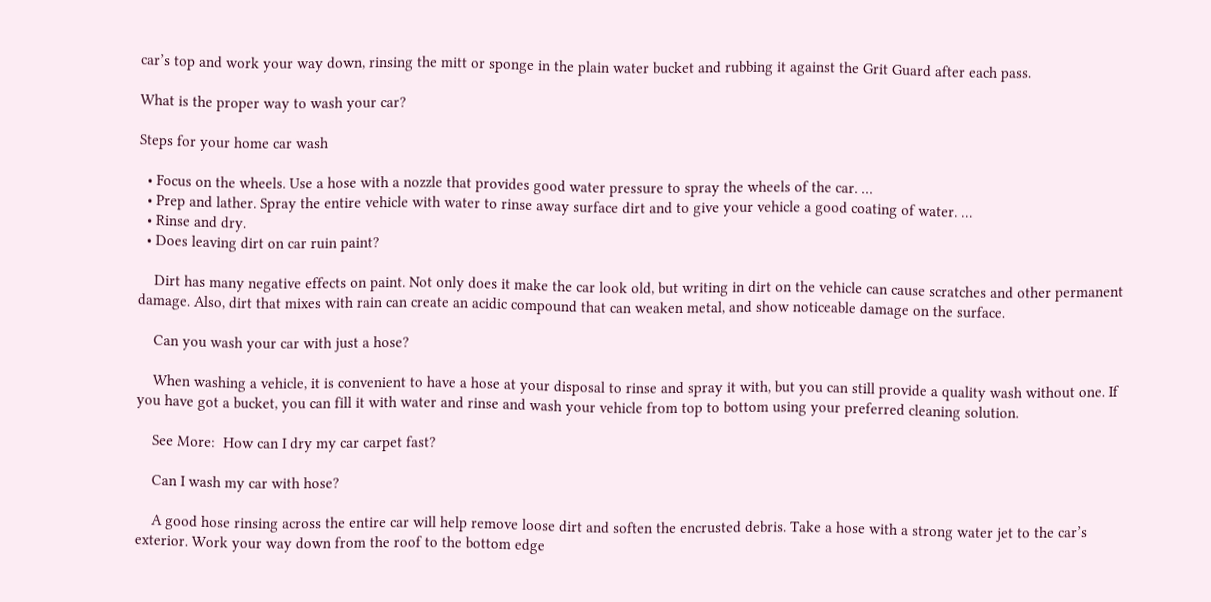car’s top and work your way down, rinsing the mitt or sponge in the plain water bucket and rubbing it against the Grit Guard after each pass.

What is the proper way to wash your car?

Steps for your home car wash

  • Focus on the wheels. Use a hose with a nozzle that provides good water pressure to spray the wheels of the car. …
  • Prep and lather. Spray the entire vehicle with water to rinse away surface dirt and to give your vehicle a good coating of water. …
  • Rinse and dry.
  • Does leaving dirt on car ruin paint?

    Dirt has many negative effects on paint. Not only does it make the car look old, but writing in dirt on the vehicle can cause scratches and other permanent damage. Also, dirt that mixes with rain can create an acidic compound that can weaken metal, and show noticeable damage on the surface.

    Can you wash your car with just a hose?

    When washing a vehicle, it is convenient to have a hose at your disposal to rinse and spray it with, but you can still provide a quality wash without one. If you have got a bucket, you can fill it with water and rinse and wash your vehicle from top to bottom using your preferred cleaning solution.

    See More:  How can I dry my car carpet fast?

    Can I wash my car with hose?

    A good hose rinsing across the entire car will help remove loose dirt and soften the encrusted debris. Take a hose with a strong water jet to the car’s exterior. Work your way down from the roof to the bottom edge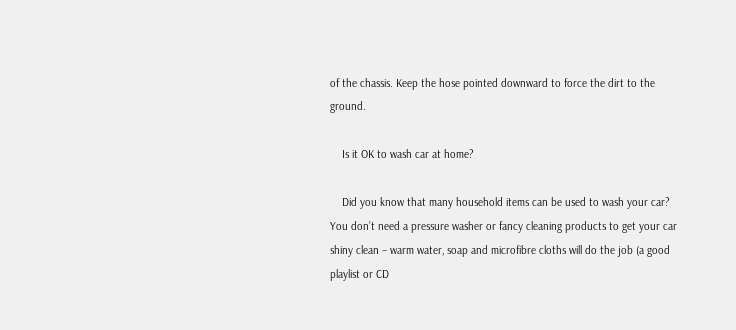of the chassis. Keep the hose pointed downward to force the dirt to the ground.

    Is it OK to wash car at home?

    Did you know that many household items can be used to wash your car? You don’t need a pressure washer or fancy cleaning products to get your car shiny clean – warm water, soap and microfibre cloths will do the job (a good playlist or CD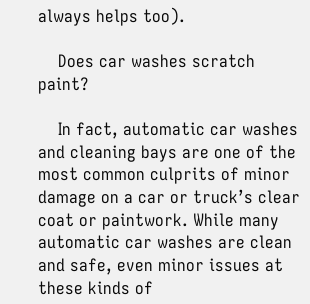always helps too).

    Does car washes scratch paint?

    In fact, automatic car washes and cleaning bays are one of the most common culprits of minor damage on a car or truck’s clear coat or paintwork. While many automatic car washes are clean and safe, even minor issues at these kinds of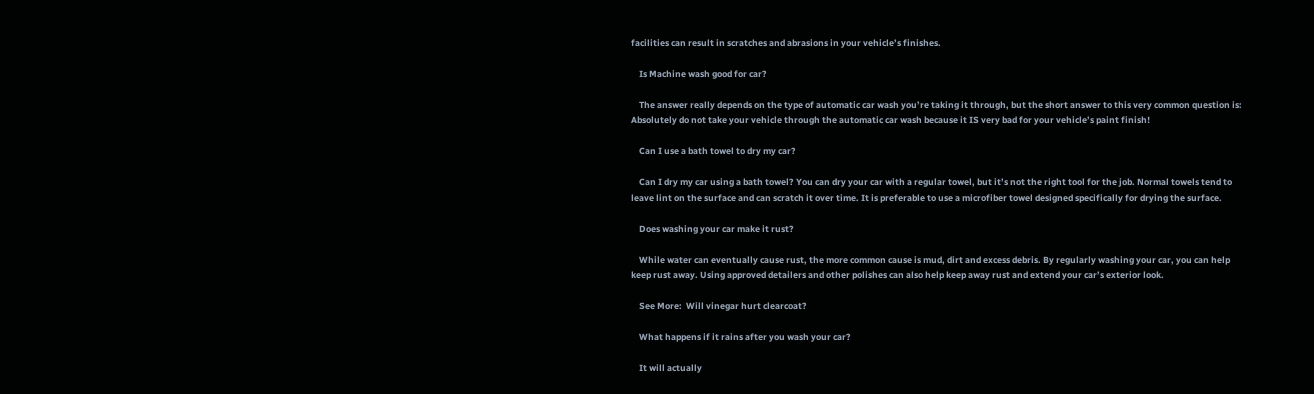facilities can result in scratches and abrasions in your vehicle’s finishes.

    Is Machine wash good for car?

    The answer really depends on the type of automatic car wash you’re taking it through, but the short answer to this very common question is: Absolutely do not take your vehicle through the automatic car wash because it IS very bad for your vehicle’s paint finish!

    Can I use a bath towel to dry my car?

    Can I dry my car using a bath towel? You can dry your car with a regular towel, but it’s not the right tool for the job. Normal towels tend to leave lint on the surface and can scratch it over time. It is preferable to use a microfiber towel designed specifically for drying the surface.

    Does washing your car make it rust?

    While water can eventually cause rust, the more common cause is mud, dirt and excess debris. By regularly washing your car, you can help keep rust away. Using approved detailers and other polishes can also help keep away rust and extend your car’s exterior look.

    See More:  Will vinegar hurt clearcoat?

    What happens if it rains after you wash your car?

    It will actually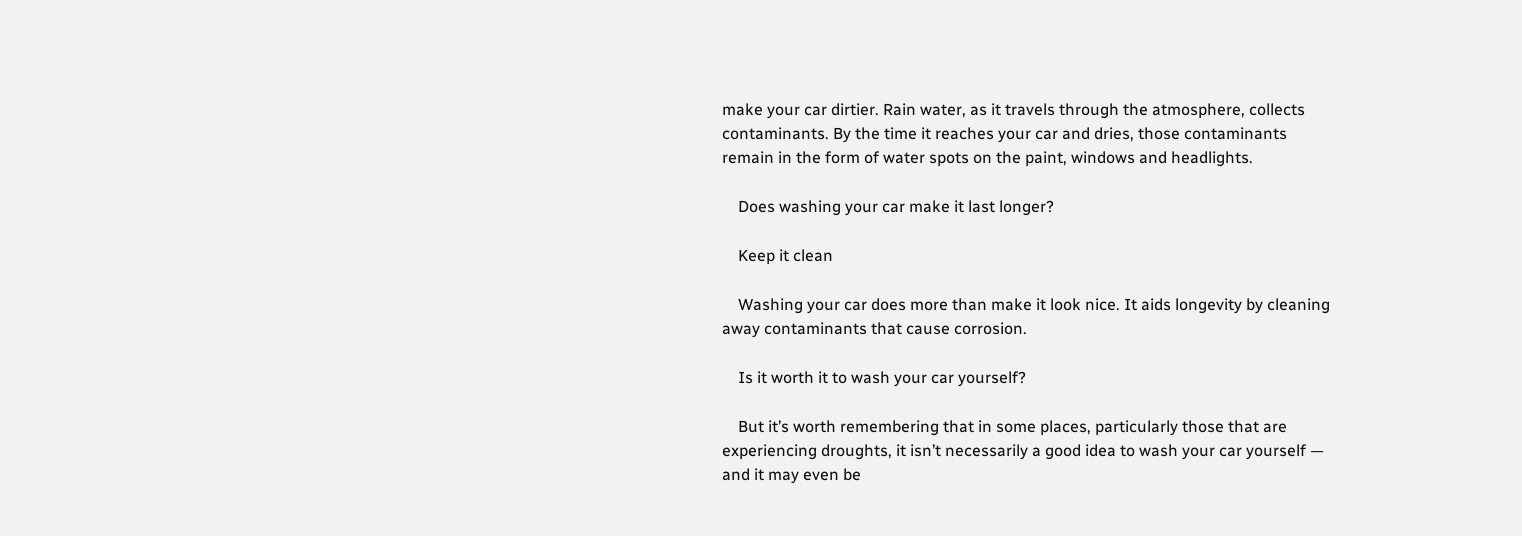make your car dirtier. Rain water, as it travels through the atmosphere, collects contaminants. By the time it reaches your car and dries, those contaminants remain in the form of water spots on the paint, windows and headlights.

    Does washing your car make it last longer?

    Keep it clean

    Washing your car does more than make it look nice. It aids longevity by cleaning away contaminants that cause corrosion.

    Is it worth it to wash your car yourself?

    But it’s worth remembering that in some places, particularly those that are experiencing droughts, it isn’t necessarily a good idea to wash your car yourself — and it may even be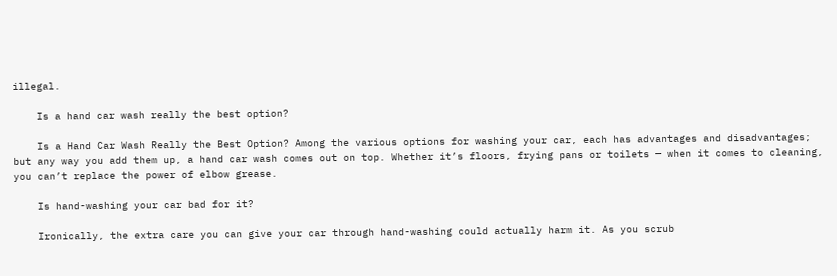illegal.

    Is a hand car wash really the best option?

    Is a Hand Car Wash Really the Best Option? Among the various options for washing your car, each has advantages and disadvantages; but any way you add them up, a hand car wash comes out on top. Whether it’s floors, frying pans or toilets — when it comes to cleaning, you can’t replace the power of elbow grease.

    Is hand-washing your car bad for it?

    Ironically, the extra care you can give your car through hand-washing could actually harm it. As you scrub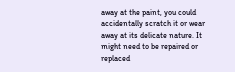away at the paint, you could accidentally scratch it or wear away at its delicate nature. It might need to be repaired or replaced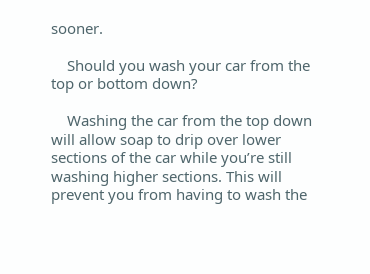sooner.

    Should you wash your car from the top or bottom down?

    Washing the car from the top down will allow soap to drip over lower sections of the car while you’re still washing higher sections. This will prevent you from having to wash the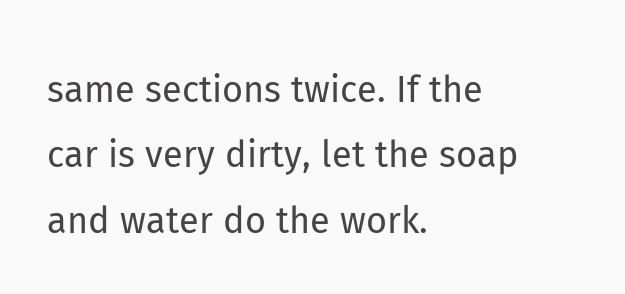same sections twice. If the car is very dirty, let the soap and water do the work.